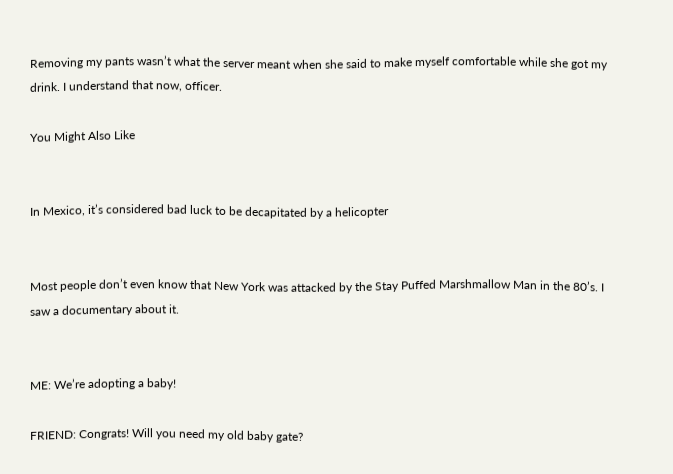Removing my pants wasn’t what the server meant when she said to make myself comfortable while she got my drink. I understand that now, officer.

You Might Also Like


In Mexico, it’s considered bad luck to be decapitated by a helicopter


Most people don’t even know that New York was attacked by the Stay Puffed Marshmallow Man in the 80’s. I saw a documentary about it.


ME: We’re adopting a baby!

FRIEND: Congrats! Will you need my old baby gate?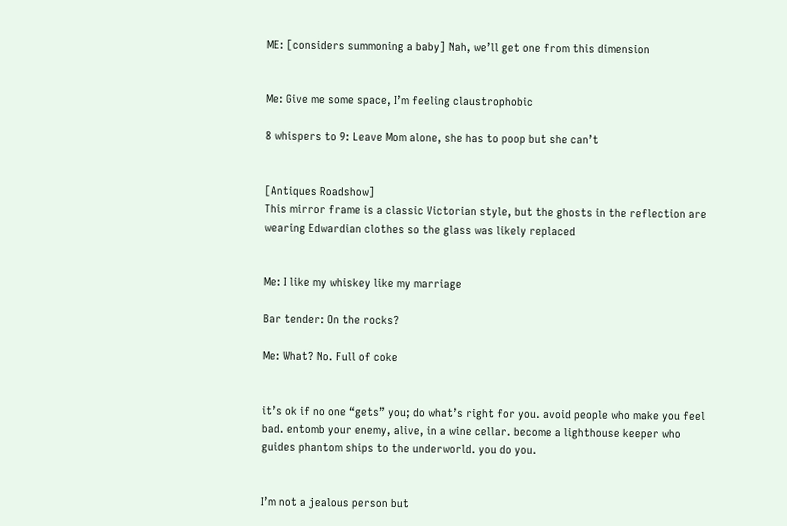ME: [considers summoning a baby] Nah, we’ll get one from this dimension


Me: Give me some space, I’m feeling claustrophobic

8 whispers to 9: Leave Mom alone, she has to poop but she can’t


[Antiques Roadshow]
This mirror frame is a classic Victorian style, but the ghosts in the reflection are wearing Edwardian clothes so the glass was likely replaced


Me: I like my whiskey like my marriage

Bar tender: On the rocks?

Me: What? No. Full of coke


it’s ok if no one “gets” you; do what’s right for you. avoid people who make you feel bad. entomb your enemy, alive, in a wine cellar. become a lighthouse keeper who guides phantom ships to the underworld. you do you.


I’m not a jealous person but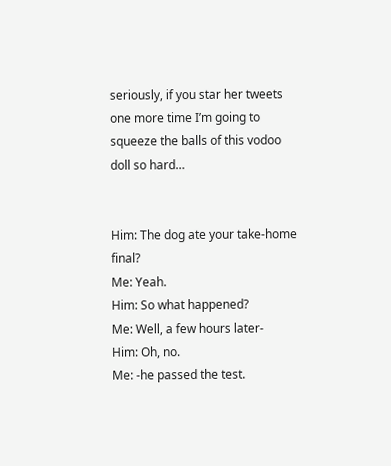seriously, if you star her tweets one more time I’m going to squeeze the balls of this vodoo doll so hard…


Him: The dog ate your take-home final?
Me: Yeah.
Him: So what happened?
Me: Well, a few hours later-
Him: Oh, no.
Me: -he passed the test.